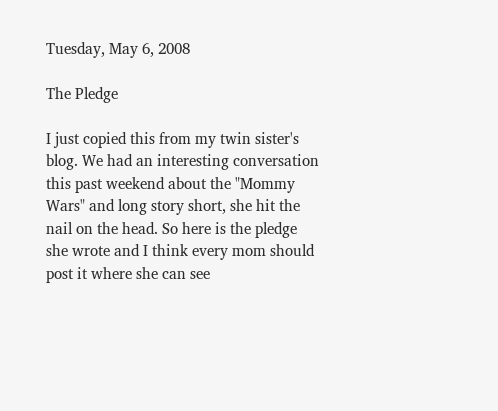Tuesday, May 6, 2008

The Pledge

I just copied this from my twin sister's blog. We had an interesting conversation this past weekend about the "Mommy Wars" and long story short, she hit the nail on the head. So here is the pledge she wrote and I think every mom should post it where she can see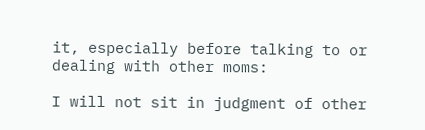it, especially before talking to or dealing with other moms:

I will not sit in judgment of other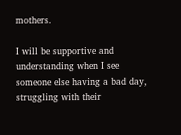mothers.

I will be supportive and understanding when I see someone else having a bad day, struggling with their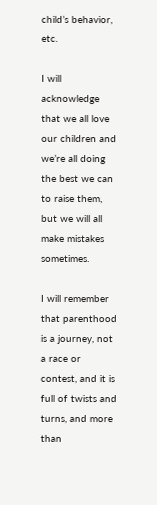child’s behavior, etc.

I will acknowledge that we all love our children and we’re all doing the best we can to raise them, but we will all make mistakes sometimes.

I will remember that parenthood is a journey, not a race or contest, and it is full of twists and turns, and more than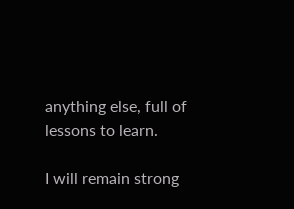anything else, full of lessons to learn.

I will remain strong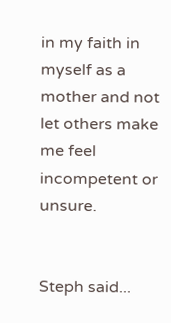in my faith in myself as a mother and not let others make me feel incompetent or unsure.


Steph said...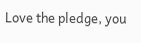Love the pledge, you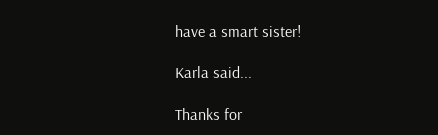have a smart sister!

Karla said...

Thanks for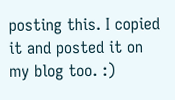posting this. I copied it and posted it on my blog too. :)